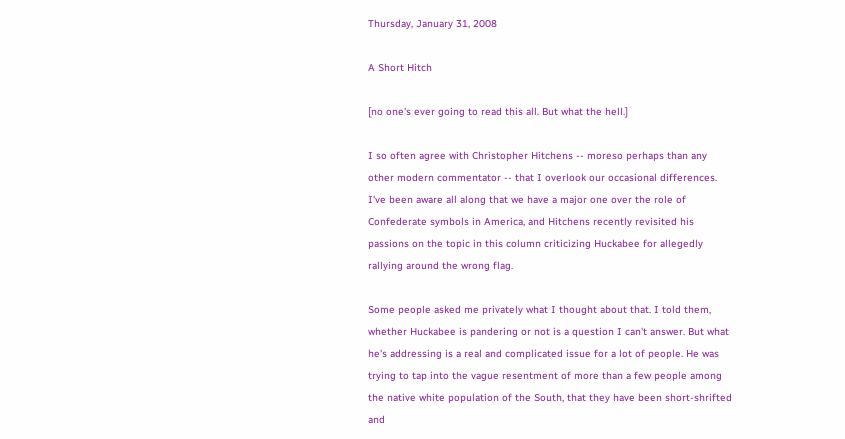Thursday, January 31, 2008

A Short Hitch

[no one's ever going to read this all. But what the hell.]

I so often agree with Christopher Hitchens -- moreso perhaps than any other modern commentator -- that I overlook our occasional differences. I've been aware all along that we have a major one over the role of Confederate symbols in America, and Hitchens recently revisited his passions on the topic in this column criticizing Huckabee for allegedly rallying around the wrong flag.

Some people asked me privately what I thought about that. I told them, whether Huckabee is pandering or not is a question I can't answer. But what he's addressing is a real and complicated issue for a lot of people. He was trying to tap into the vague resentment of more than a few people among the native white population of the South, that they have been short-shrifted and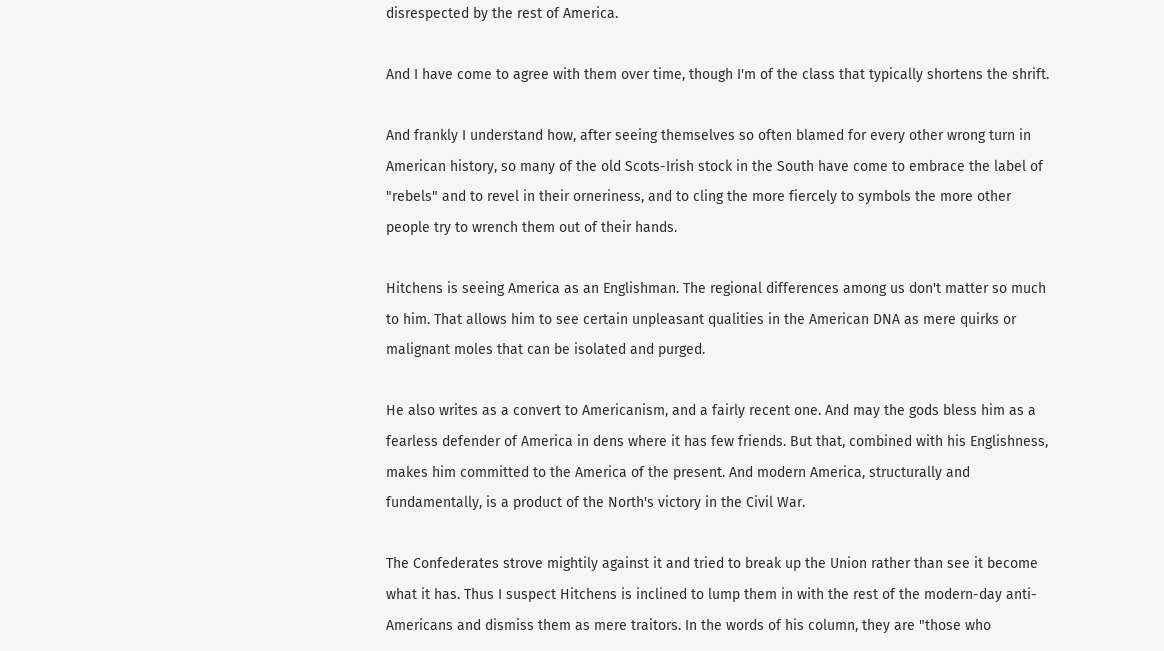disrespected by the rest of America.

And I have come to agree with them over time, though I'm of the class that typically shortens the shrift.

And frankly I understand how, after seeing themselves so often blamed for every other wrong turn in American history, so many of the old Scots-Irish stock in the South have come to embrace the label of "rebels" and to revel in their orneriness, and to cling the more fiercely to symbols the more other people try to wrench them out of their hands.

Hitchens is seeing America as an Englishman. The regional differences among us don't matter so much to him. That allows him to see certain unpleasant qualities in the American DNA as mere quirks or malignant moles that can be isolated and purged.

He also writes as a convert to Americanism, and a fairly recent one. And may the gods bless him as a fearless defender of America in dens where it has few friends. But that, combined with his Englishness, makes him committed to the America of the present. And modern America, structurally and fundamentally, is a product of the North's victory in the Civil War.

The Confederates strove mightily against it and tried to break up the Union rather than see it become what it has. Thus I suspect Hitchens is inclined to lump them in with the rest of the modern-day anti-Americans and dismiss them as mere traitors. In the words of his column, they are "those who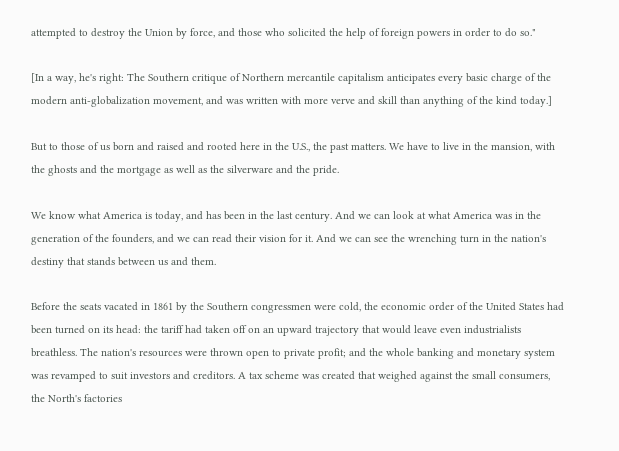attempted to destroy the Union by force, and those who solicited the help of foreign powers in order to do so."

[In a way, he's right: The Southern critique of Northern mercantile capitalism anticipates every basic charge of the modern anti-globalization movement, and was written with more verve and skill than anything of the kind today.]

But to those of us born and raised and rooted here in the U.S., the past matters. We have to live in the mansion, with the ghosts and the mortgage as well as the silverware and the pride.

We know what America is today, and has been in the last century. And we can look at what America was in the generation of the founders, and we can read their vision for it. And we can see the wrenching turn in the nation's destiny that stands between us and them.

Before the seats vacated in 1861 by the Southern congressmen were cold, the economic order of the United States had been turned on its head: the tariff had taken off on an upward trajectory that would leave even industrialists breathless. The nation's resources were thrown open to private profit; and the whole banking and monetary system was revamped to suit investors and creditors. A tax scheme was created that weighed against the small consumers, the North's factories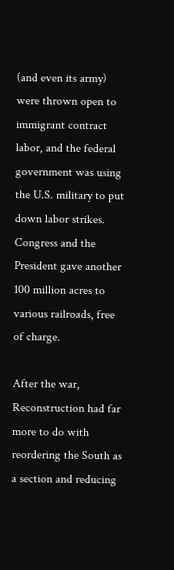(and even its army) were thrown open to immigrant contract labor, and the federal government was using the U.S. military to put down labor strikes. Congress and the President gave another 100 million acres to various railroads, free of charge.

After the war, Reconstruction had far more to do with reordering the South as a section and reducing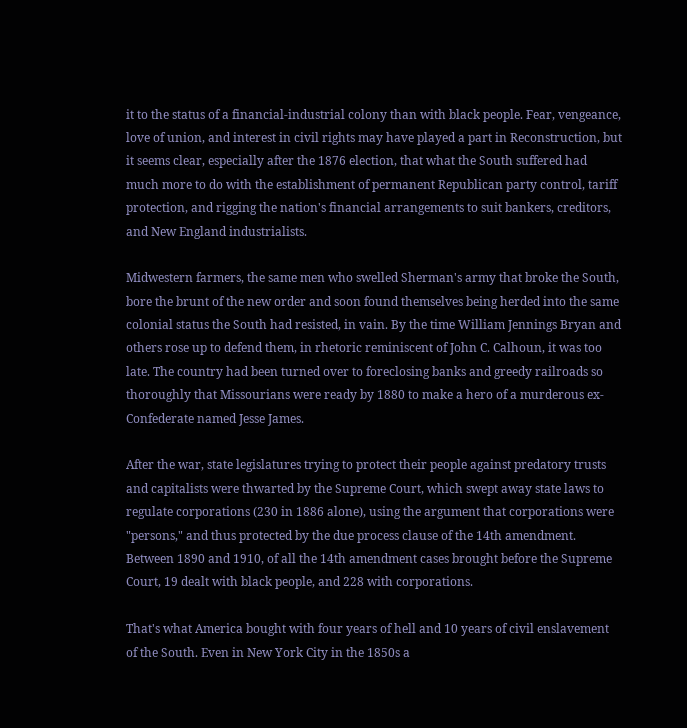it to the status of a financial-industrial colony than with black people. Fear, vengeance, love of union, and interest in civil rights may have played a part in Reconstruction, but it seems clear, especially after the 1876 election, that what the South suffered had much more to do with the establishment of permanent Republican party control, tariff protection, and rigging the nation's financial arrangements to suit bankers, creditors, and New England industrialists.

Midwestern farmers, the same men who swelled Sherman's army that broke the South, bore the brunt of the new order and soon found themselves being herded into the same colonial status the South had resisted, in vain. By the time William Jennings Bryan and others rose up to defend them, in rhetoric reminiscent of John C. Calhoun, it was too late. The country had been turned over to foreclosing banks and greedy railroads so thoroughly that Missourians were ready by 1880 to make a hero of a murderous ex-Confederate named Jesse James.

After the war, state legislatures trying to protect their people against predatory trusts and capitalists were thwarted by the Supreme Court, which swept away state laws to regulate corporations (230 in 1886 alone), using the argument that corporations were "persons," and thus protected by the due process clause of the 14th amendment. Between 1890 and 1910, of all the 14th amendment cases brought before the Supreme Court, 19 dealt with black people, and 228 with corporations.

That's what America bought with four years of hell and 10 years of civil enslavement of the South. Even in New York City in the 1850s a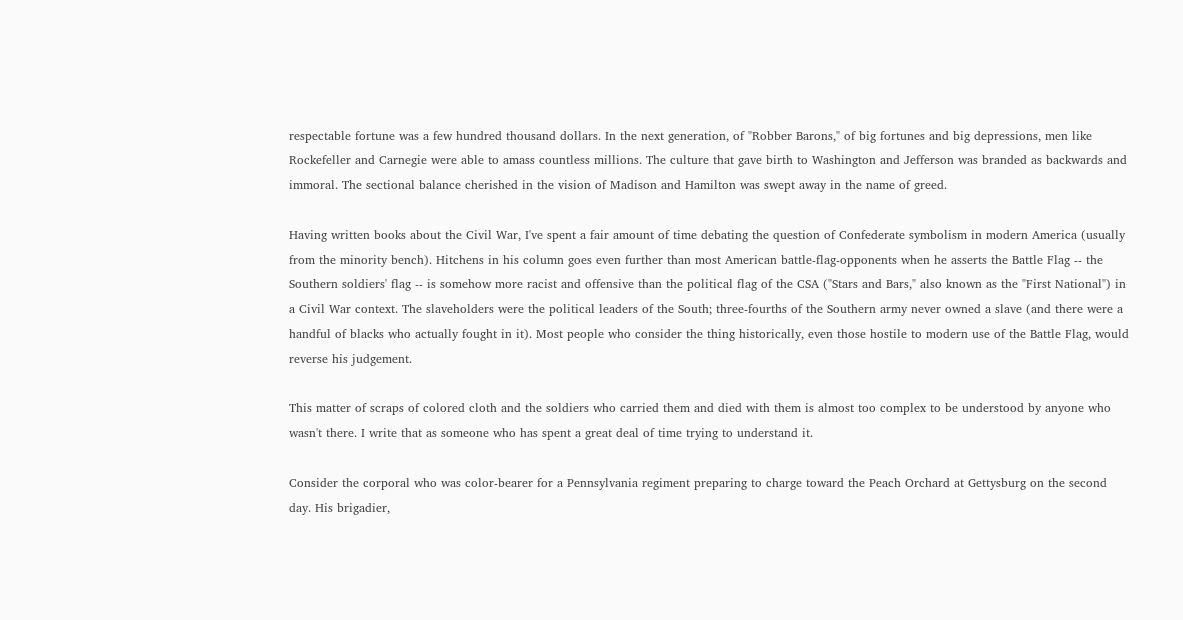respectable fortune was a few hundred thousand dollars. In the next generation, of "Robber Barons," of big fortunes and big depressions, men like Rockefeller and Carnegie were able to amass countless millions. The culture that gave birth to Washington and Jefferson was branded as backwards and immoral. The sectional balance cherished in the vision of Madison and Hamilton was swept away in the name of greed.

Having written books about the Civil War, I've spent a fair amount of time debating the question of Confederate symbolism in modern America (usually from the minority bench). Hitchens in his column goes even further than most American battle-flag-opponents when he asserts the Battle Flag -- the Southern soldiers' flag -- is somehow more racist and offensive than the political flag of the CSA ("Stars and Bars," also known as the "First National") in a Civil War context. The slaveholders were the political leaders of the South; three-fourths of the Southern army never owned a slave (and there were a handful of blacks who actually fought in it). Most people who consider the thing historically, even those hostile to modern use of the Battle Flag, would reverse his judgement.

This matter of scraps of colored cloth and the soldiers who carried them and died with them is almost too complex to be understood by anyone who wasn't there. I write that as someone who has spent a great deal of time trying to understand it.

Consider the corporal who was color-bearer for a Pennsylvania regiment preparing to charge toward the Peach Orchard at Gettysburg on the second day. His brigadier,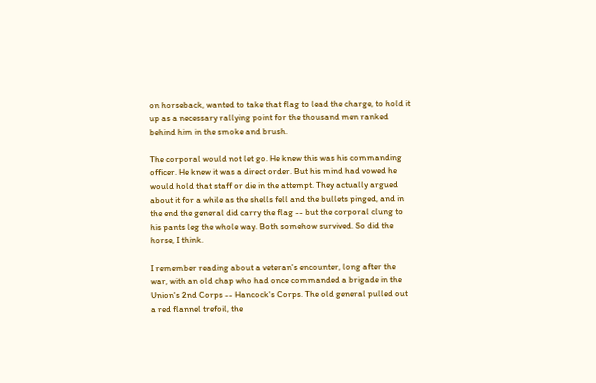on horseback, wanted to take that flag to lead the charge, to hold it up as a necessary rallying point for the thousand men ranked behind him in the smoke and brush.

The corporal would not let go. He knew this was his commanding officer. He knew it was a direct order. But his mind had vowed he would hold that staff or die in the attempt. They actually argued about it for a while as the shells fell and the bullets pinged, and in the end the general did carry the flag -- but the corporal clung to his pants leg the whole way. Both somehow survived. So did the horse, I think.

I remember reading about a veteran's encounter, long after the war, with an old chap who had once commanded a brigade in the Union's 2nd Corps -- Hancock's Corps. The old general pulled out a red flannel trefoil, the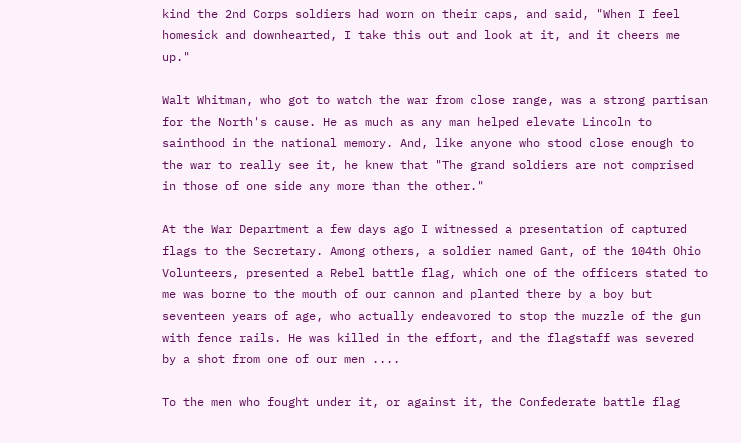kind the 2nd Corps soldiers had worn on their caps, and said, "When I feel homesick and downhearted, I take this out and look at it, and it cheers me up."

Walt Whitman, who got to watch the war from close range, was a strong partisan for the North's cause. He as much as any man helped elevate Lincoln to sainthood in the national memory. And, like anyone who stood close enough to the war to really see it, he knew that "The grand soldiers are not comprised in those of one side any more than the other."

At the War Department a few days ago I witnessed a presentation of captured flags to the Secretary. Among others, a soldier named Gant, of the 104th Ohio Volunteers, presented a Rebel battle flag, which one of the officers stated to me was borne to the mouth of our cannon and planted there by a boy but seventeen years of age, who actually endeavored to stop the muzzle of the gun with fence rails. He was killed in the effort, and the flagstaff was severed by a shot from one of our men ....

To the men who fought under it, or against it, the Confederate battle flag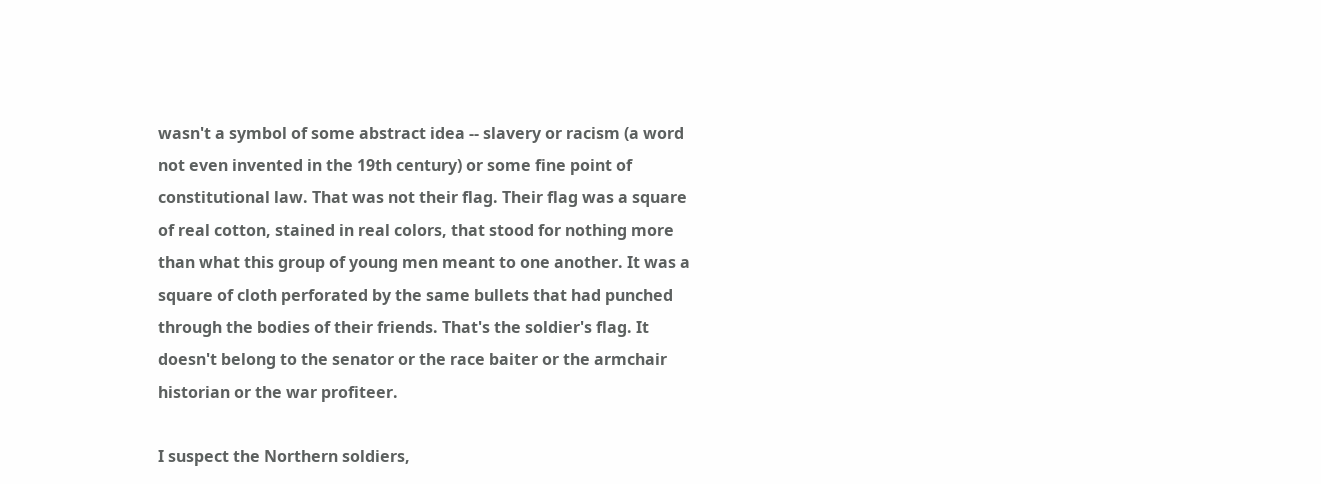wasn't a symbol of some abstract idea -- slavery or racism (a word not even invented in the 19th century) or some fine point of constitutional law. That was not their flag. Their flag was a square of real cotton, stained in real colors, that stood for nothing more than what this group of young men meant to one another. It was a square of cloth perforated by the same bullets that had punched through the bodies of their friends. That's the soldier's flag. It doesn't belong to the senator or the race baiter or the armchair historian or the war profiteer.

I suspect the Northern soldiers,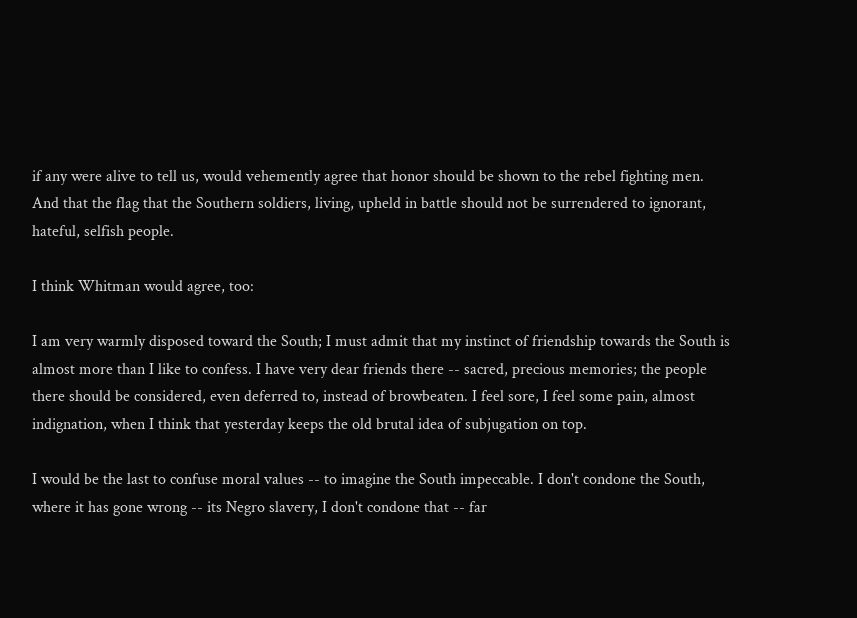if any were alive to tell us, would vehemently agree that honor should be shown to the rebel fighting men. And that the flag that the Southern soldiers, living, upheld in battle should not be surrendered to ignorant, hateful, selfish people.

I think Whitman would agree, too:

I am very warmly disposed toward the South; I must admit that my instinct of friendship towards the South is almost more than I like to confess. I have very dear friends there -- sacred, precious memories; the people there should be considered, even deferred to, instead of browbeaten. I feel sore, I feel some pain, almost indignation, when I think that yesterday keeps the old brutal idea of subjugation on top.

I would be the last to confuse moral values -- to imagine the South impeccable. I don't condone the South, where it has gone wrong -- its Negro slavery, I don't condone that -- far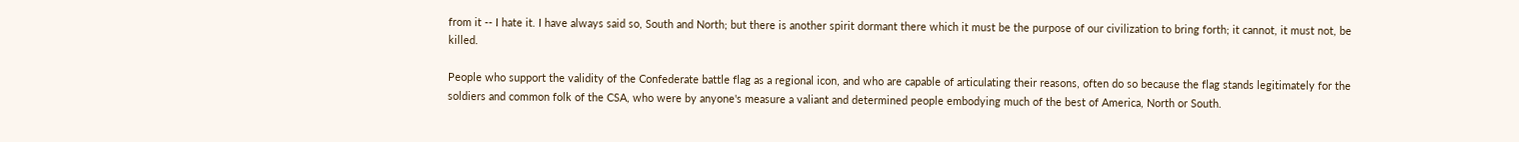from it -- I hate it. I have always said so, South and North; but there is another spirit dormant there which it must be the purpose of our civilization to bring forth; it cannot, it must not, be killed.

People who support the validity of the Confederate battle flag as a regional icon, and who are capable of articulating their reasons, often do so because the flag stands legitimately for the soldiers and common folk of the CSA, who were by anyone's measure a valiant and determined people embodying much of the best of America, North or South.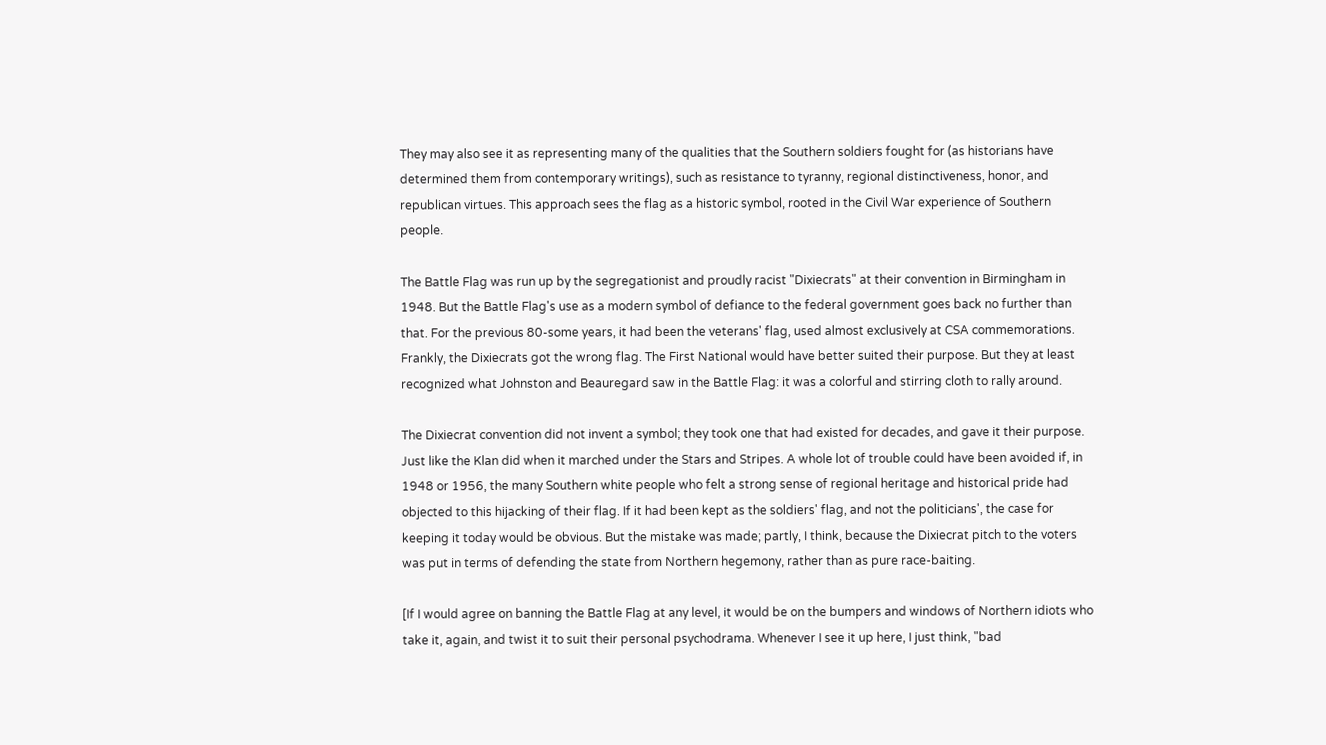They may also see it as representing many of the qualities that the Southern soldiers fought for (as historians have determined them from contemporary writings), such as resistance to tyranny, regional distinctiveness, honor, and republican virtues. This approach sees the flag as a historic symbol, rooted in the Civil War experience of Southern people.

The Battle Flag was run up by the segregationist and proudly racist "Dixiecrats" at their convention in Birmingham in 1948. But the Battle Flag's use as a modern symbol of defiance to the federal government goes back no further than that. For the previous 80-some years, it had been the veterans' flag, used almost exclusively at CSA commemorations. Frankly, the Dixiecrats got the wrong flag. The First National would have better suited their purpose. But they at least recognized what Johnston and Beauregard saw in the Battle Flag: it was a colorful and stirring cloth to rally around.

The Dixiecrat convention did not invent a symbol; they took one that had existed for decades, and gave it their purpose. Just like the Klan did when it marched under the Stars and Stripes. A whole lot of trouble could have been avoided if, in 1948 or 1956, the many Southern white people who felt a strong sense of regional heritage and historical pride had objected to this hijacking of their flag. If it had been kept as the soldiers' flag, and not the politicians', the case for keeping it today would be obvious. But the mistake was made; partly, I think, because the Dixiecrat pitch to the voters was put in terms of defending the state from Northern hegemony, rather than as pure race-baiting.

[If I would agree on banning the Battle Flag at any level, it would be on the bumpers and windows of Northern idiots who take it, again, and twist it to suit their personal psychodrama. Whenever I see it up here, I just think, "bad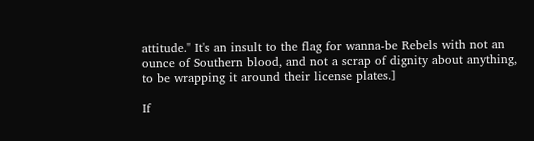attitude." It's an insult to the flag for wanna-be Rebels with not an ounce of Southern blood, and not a scrap of dignity about anything, to be wrapping it around their license plates.]

If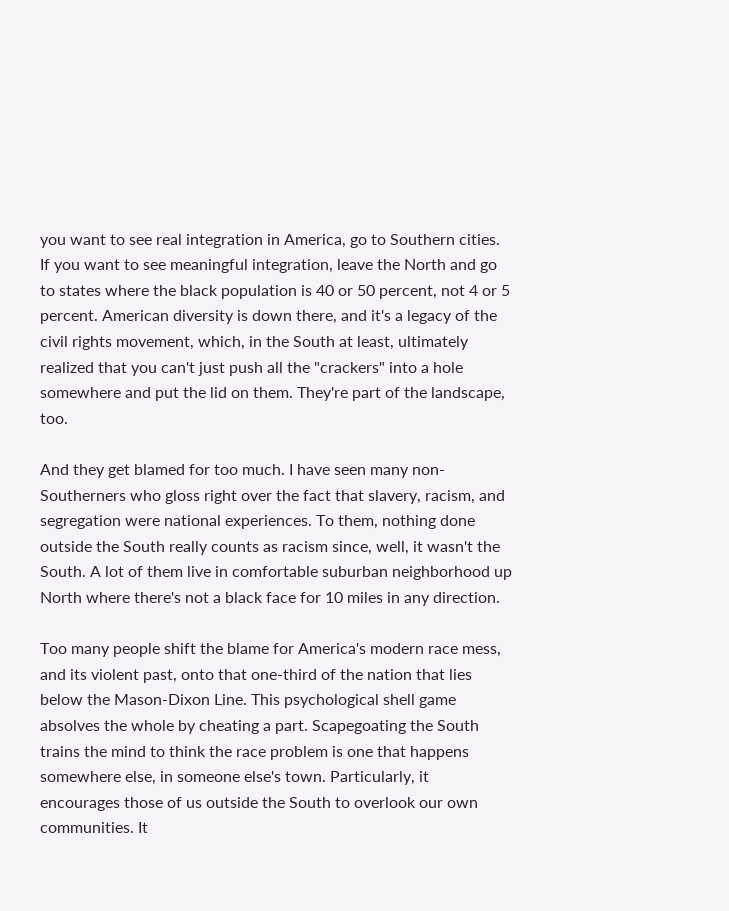you want to see real integration in America, go to Southern cities. If you want to see meaningful integration, leave the North and go to states where the black population is 40 or 50 percent, not 4 or 5 percent. American diversity is down there, and it's a legacy of the civil rights movement, which, in the South at least, ultimately realized that you can't just push all the "crackers" into a hole somewhere and put the lid on them. They're part of the landscape, too.

And they get blamed for too much. I have seen many non-Southerners who gloss right over the fact that slavery, racism, and segregation were national experiences. To them, nothing done outside the South really counts as racism since, well, it wasn't the South. A lot of them live in comfortable suburban neighborhood up North where there's not a black face for 10 miles in any direction.

Too many people shift the blame for America's modern race mess, and its violent past, onto that one-third of the nation that lies below the Mason-Dixon Line. This psychological shell game absolves the whole by cheating a part. Scapegoating the South trains the mind to think the race problem is one that happens somewhere else, in someone else's town. Particularly, it encourages those of us outside the South to overlook our own communities. It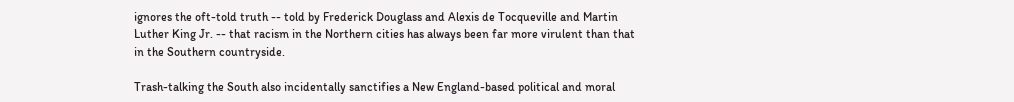ignores the oft-told truth -- told by Frederick Douglass and Alexis de Tocqueville and Martin Luther King Jr. -- that racism in the Northern cities has always been far more virulent than that in the Southern countryside.

Trash-talking the South also incidentally sanctifies a New England-based political and moral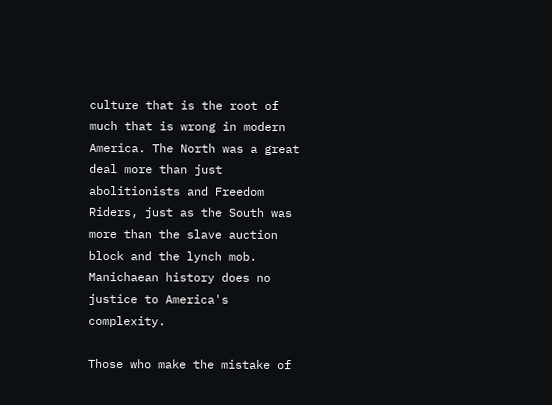culture that is the root of much that is wrong in modern America. The North was a great deal more than just abolitionists and Freedom Riders, just as the South was more than the slave auction block and the lynch mob. Manichaean history does no justice to America's complexity.

Those who make the mistake of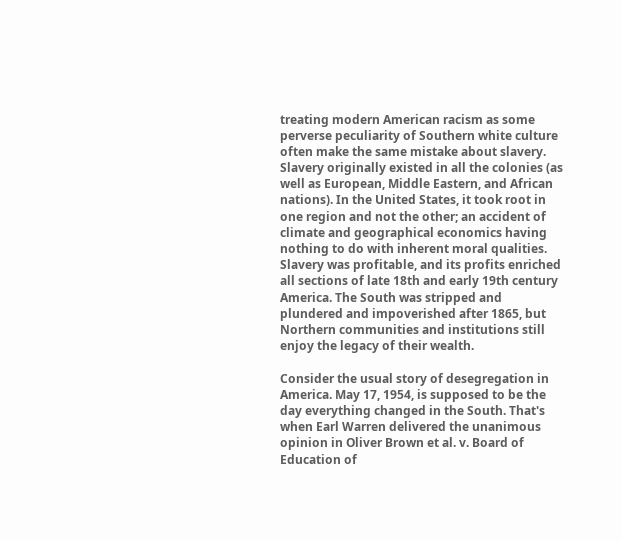treating modern American racism as some perverse peculiarity of Southern white culture often make the same mistake about slavery. Slavery originally existed in all the colonies (as well as European, Middle Eastern, and African nations). In the United States, it took root in one region and not the other; an accident of climate and geographical economics having nothing to do with inherent moral qualities. Slavery was profitable, and its profits enriched all sections of late 18th and early 19th century America. The South was stripped and plundered and impoverished after 1865, but Northern communities and institutions still enjoy the legacy of their wealth.

Consider the usual story of desegregation in America. May 17, 1954, is supposed to be the day everything changed in the South. That's when Earl Warren delivered the unanimous opinion in Oliver Brown et al. v. Board of Education of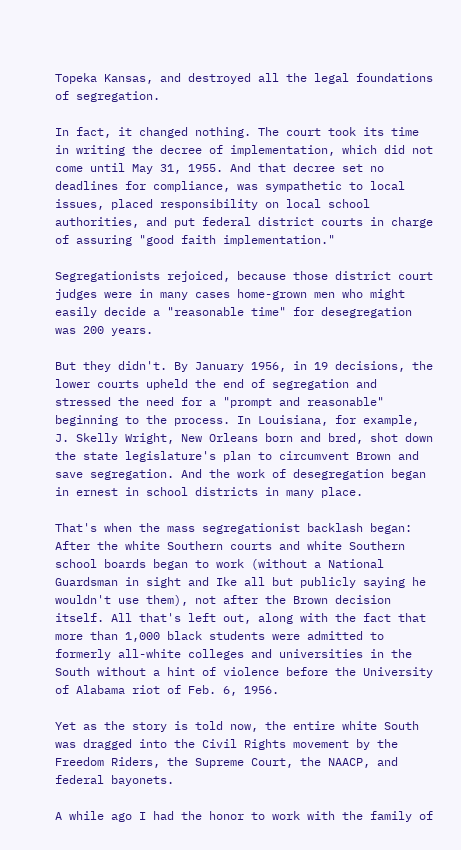Topeka Kansas, and destroyed all the legal foundations of segregation.

In fact, it changed nothing. The court took its time in writing the decree of implementation, which did not come until May 31, 1955. And that decree set no deadlines for compliance, was sympathetic to local issues, placed responsibility on local school authorities, and put federal district courts in charge of assuring "good faith implementation."

Segregationists rejoiced, because those district court judges were in many cases home-grown men who might easily decide a "reasonable time" for desegregation was 200 years.

But they didn't. By January 1956, in 19 decisions, the lower courts upheld the end of segregation and stressed the need for a "prompt and reasonable" beginning to the process. In Louisiana, for example, J. Skelly Wright, New Orleans born and bred, shot down the state legislature's plan to circumvent Brown and save segregation. And the work of desegregation began in ernest in school districts in many place.

That's when the mass segregationist backlash began: After the white Southern courts and white Southern school boards began to work (without a National Guardsman in sight and Ike all but publicly saying he wouldn't use them), not after the Brown decision itself. All that's left out, along with the fact that more than 1,000 black students were admitted to formerly all-white colleges and universities in the South without a hint of violence before the University of Alabama riot of Feb. 6, 1956.

Yet as the story is told now, the entire white South was dragged into the Civil Rights movement by the Freedom Riders, the Supreme Court, the NAACP, and federal bayonets.

A while ago I had the honor to work with the family of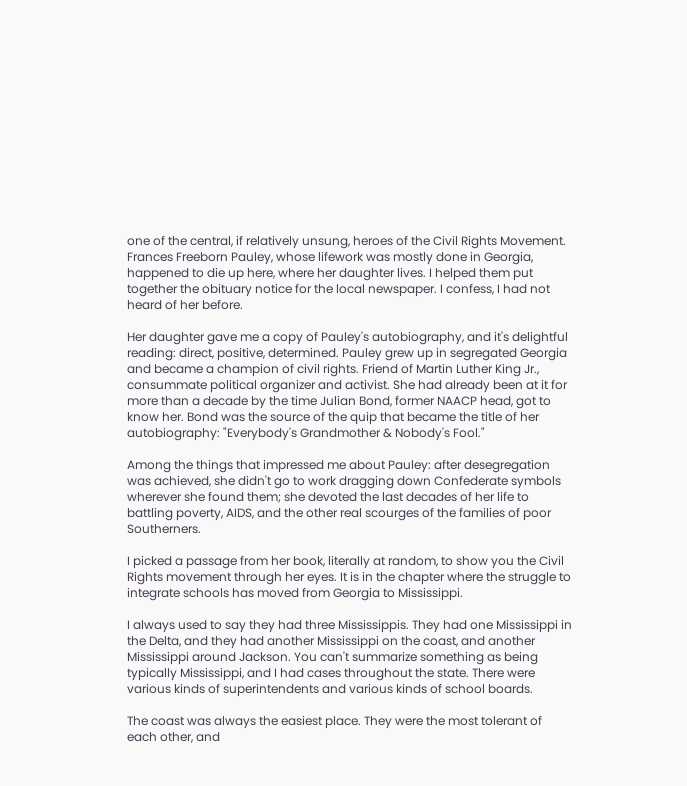one of the central, if relatively unsung, heroes of the Civil Rights Movement. Frances Freeborn Pauley, whose lifework was mostly done in Georgia, happened to die up here, where her daughter lives. I helped them put together the obituary notice for the local newspaper. I confess, I had not heard of her before.

Her daughter gave me a copy of Pauley's autobiography, and it's delightful reading: direct, positive, determined. Pauley grew up in segregated Georgia and became a champion of civil rights. Friend of Martin Luther King Jr., consummate political organizer and activist. She had already been at it for more than a decade by the time Julian Bond, former NAACP head, got to know her. Bond was the source of the quip that became the title of her autobiography: "Everybody's Grandmother & Nobody's Fool."

Among the things that impressed me about Pauley: after desegregation was achieved, she didn't go to work dragging down Confederate symbols wherever she found them; she devoted the last decades of her life to battling poverty, AIDS, and the other real scourges of the families of poor Southerners.

I picked a passage from her book, literally at random, to show you the Civil Rights movement through her eyes. It is in the chapter where the struggle to integrate schools has moved from Georgia to Mississippi.

I always used to say they had three Mississippis. They had one Mississippi in the Delta, and they had another Mississippi on the coast, and another Mississippi around Jackson. You can't summarize something as being typically Mississippi, and I had cases throughout the state. There were various kinds of superintendents and various kinds of school boards.

The coast was always the easiest place. They were the most tolerant of each other, and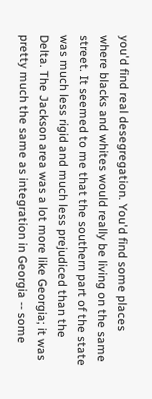you'd find real desegregation. You'd find some places where blacks and whites would really be living on the same street. It seemed to me that the southern part of the state was much less rigid and much less prejudiced than the Delta. The Jackson area was a lot more like Georgia; it was pretty much the same as integration in Georgia -- some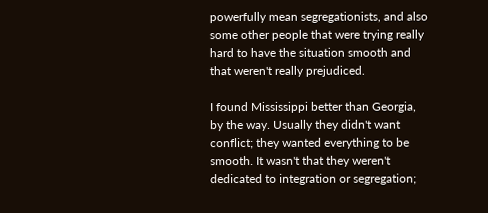powerfully mean segregationists, and also some other people that were trying really hard to have the situation smooth and that weren't really prejudiced.

I found Mississippi better than Georgia, by the way. Usually they didn't want conflict; they wanted everything to be smooth. It wasn't that they weren't dedicated to integration or segregation;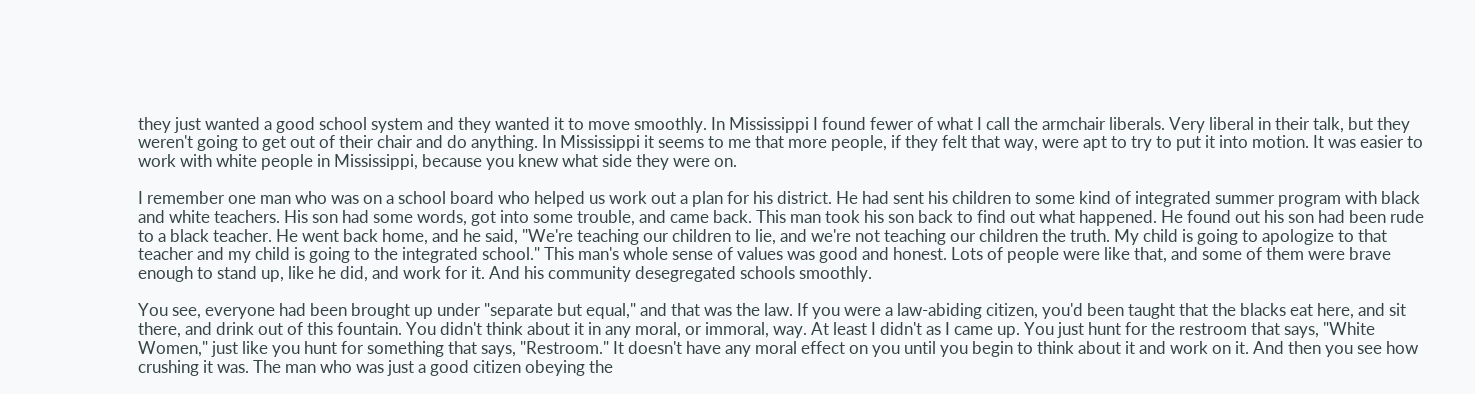they just wanted a good school system and they wanted it to move smoothly. In Mississippi I found fewer of what I call the armchair liberals. Very liberal in their talk, but they weren't going to get out of their chair and do anything. In Mississippi it seems to me that more people, if they felt that way, were apt to try to put it into motion. It was easier to work with white people in Mississippi, because you knew what side they were on.

I remember one man who was on a school board who helped us work out a plan for his district. He had sent his children to some kind of integrated summer program with black and white teachers. His son had some words, got into some trouble, and came back. This man took his son back to find out what happened. He found out his son had been rude to a black teacher. He went back home, and he said, "We're teaching our children to lie, and we're not teaching our children the truth. My child is going to apologize to that teacher and my child is going to the integrated school." This man's whole sense of values was good and honest. Lots of people were like that, and some of them were brave enough to stand up, like he did, and work for it. And his community desegregated schools smoothly.

You see, everyone had been brought up under "separate but equal," and that was the law. If you were a law-abiding citizen, you'd been taught that the blacks eat here, and sit there, and drink out of this fountain. You didn't think about it in any moral, or immoral, way. At least I didn't as I came up. You just hunt for the restroom that says, "White Women," just like you hunt for something that says, "Restroom." It doesn't have any moral effect on you until you begin to think about it and work on it. And then you see how crushing it was. The man who was just a good citizen obeying the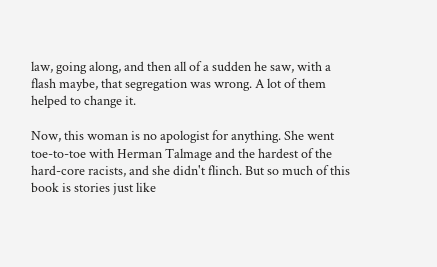law, going along, and then all of a sudden he saw, with a flash maybe, that segregation was wrong. A lot of them helped to change it.

Now, this woman is no apologist for anything. She went toe-to-toe with Herman Talmage and the hardest of the hard-core racists, and she didn't flinch. But so much of this book is stories just like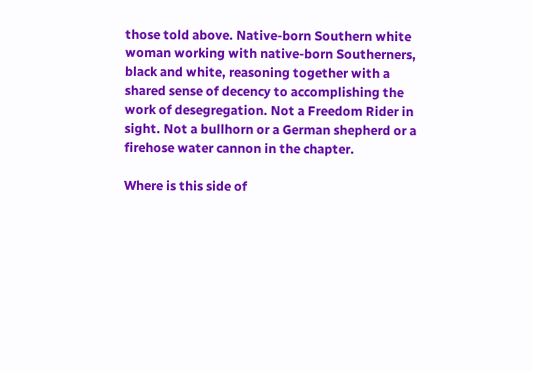those told above. Native-born Southern white woman working with native-born Southerners, black and white, reasoning together with a shared sense of decency to accomplishing the work of desegregation. Not a Freedom Rider in sight. Not a bullhorn or a German shepherd or a firehose water cannon in the chapter.

Where is this side of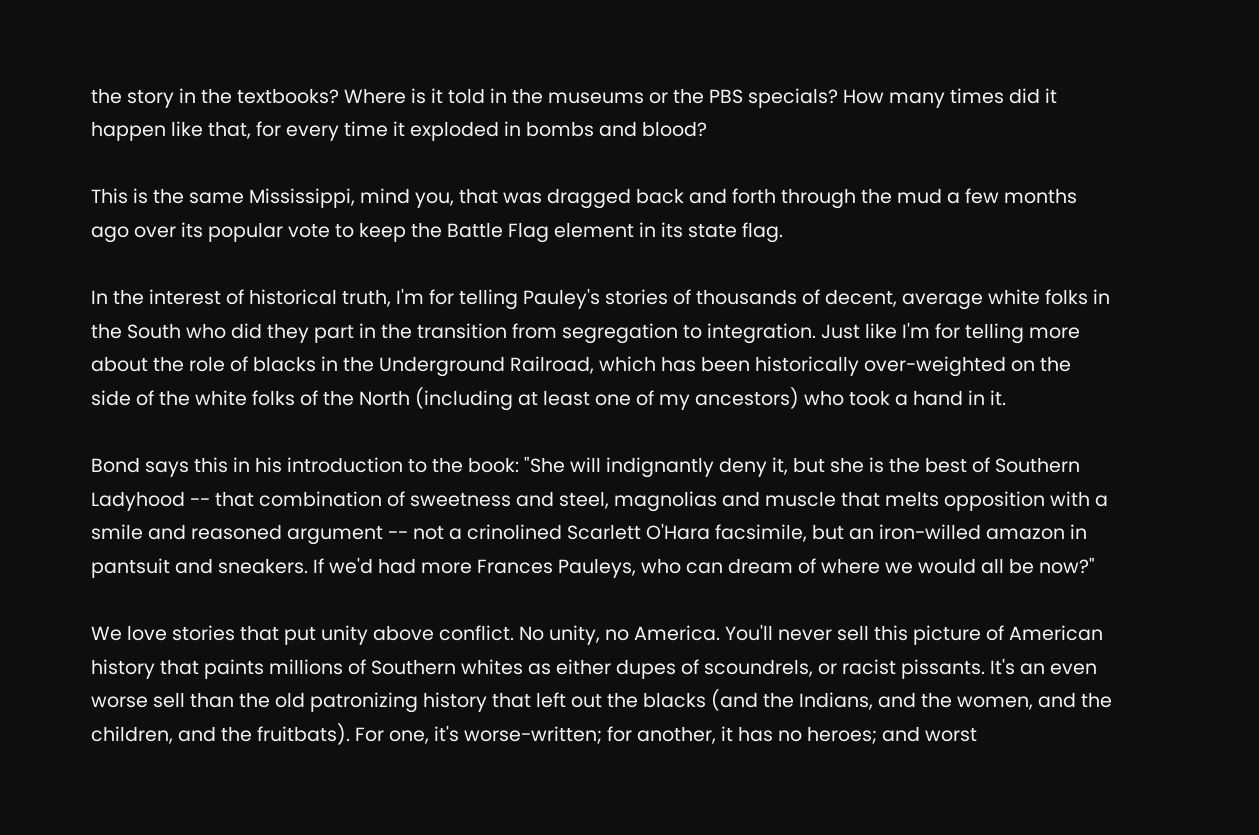the story in the textbooks? Where is it told in the museums or the PBS specials? How many times did it happen like that, for every time it exploded in bombs and blood?

This is the same Mississippi, mind you, that was dragged back and forth through the mud a few months ago over its popular vote to keep the Battle Flag element in its state flag.

In the interest of historical truth, I'm for telling Pauley's stories of thousands of decent, average white folks in the South who did they part in the transition from segregation to integration. Just like I'm for telling more about the role of blacks in the Underground Railroad, which has been historically over-weighted on the side of the white folks of the North (including at least one of my ancestors) who took a hand in it.

Bond says this in his introduction to the book: "She will indignantly deny it, but she is the best of Southern Ladyhood -- that combination of sweetness and steel, magnolias and muscle that melts opposition with a smile and reasoned argument -- not a crinolined Scarlett O'Hara facsimile, but an iron-willed amazon in pantsuit and sneakers. If we'd had more Frances Pauleys, who can dream of where we would all be now?"

We love stories that put unity above conflict. No unity, no America. You'll never sell this picture of American history that paints millions of Southern whites as either dupes of scoundrels, or racist pissants. It's an even worse sell than the old patronizing history that left out the blacks (and the Indians, and the women, and the children, and the fruitbats). For one, it's worse-written; for another, it has no heroes; and worst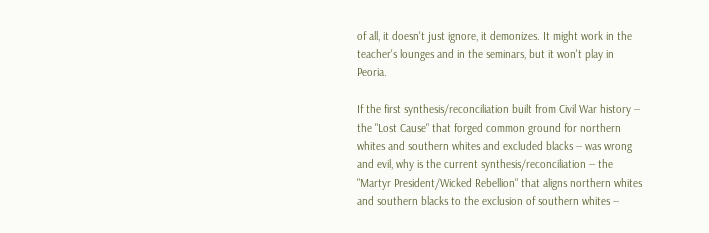of all, it doesn't just ignore, it demonizes. It might work in the teacher's lounges and in the seminars, but it won't play in Peoria.

If the first synthesis/reconciliation built from Civil War history -- the "Lost Cause" that forged common ground for northern whites and southern whites and excluded blacks -- was wrong and evil, why is the current synthesis/reconciliation -- the "Martyr President/Wicked Rebellion" that aligns northern whites and southern blacks to the exclusion of southern whites --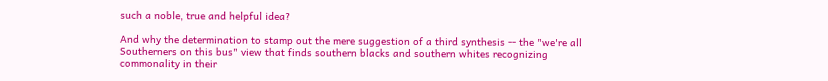such a noble, true and helpful idea?

And why the determination to stamp out the mere suggestion of a third synthesis -- the "we're all Southerners on this bus" view that finds southern blacks and southern whites recognizing commonality in their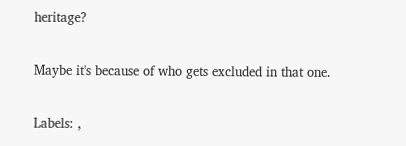heritage?

Maybe it's because of who gets excluded in that one.

Labels: ,